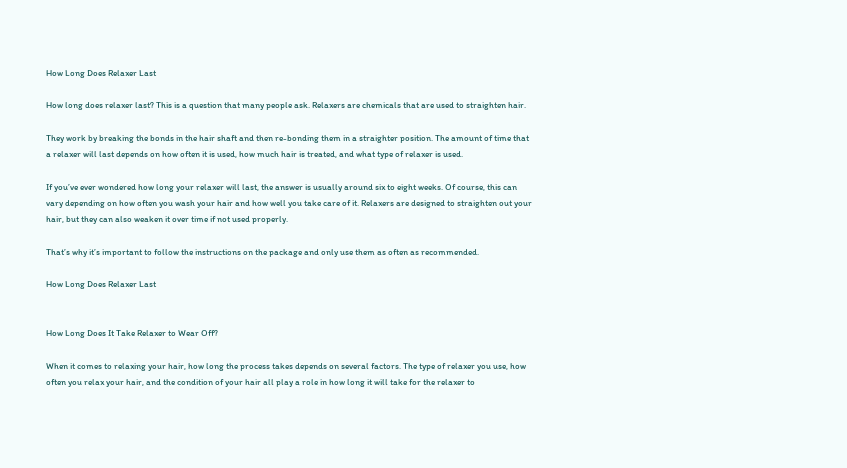How Long Does Relaxer Last

How long does relaxer last? This is a question that many people ask. Relaxers are chemicals that are used to straighten hair.

They work by breaking the bonds in the hair shaft and then re-bonding them in a straighter position. The amount of time that a relaxer will last depends on how often it is used, how much hair is treated, and what type of relaxer is used.

If you’ve ever wondered how long your relaxer will last, the answer is usually around six to eight weeks. Of course, this can vary depending on how often you wash your hair and how well you take care of it. Relaxers are designed to straighten out your hair, but they can also weaken it over time if not used properly.

That’s why it’s important to follow the instructions on the package and only use them as often as recommended.

How Long Does Relaxer Last


How Long Does It Take Relaxer to Wear Off?

When it comes to relaxing your hair, how long the process takes depends on several factors. The type of relaxer you use, how often you relax your hair, and the condition of your hair all play a role in how long it will take for the relaxer to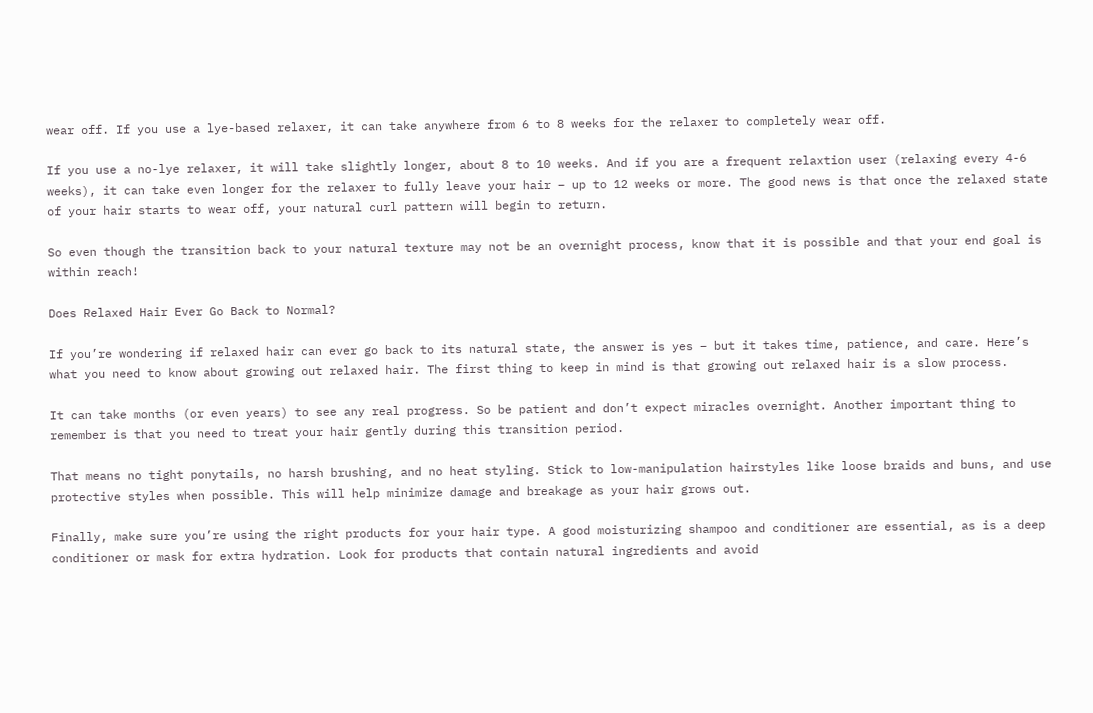wear off. If you use a lye-based relaxer, it can take anywhere from 6 to 8 weeks for the relaxer to completely wear off.

If you use a no-lye relaxer, it will take slightly longer, about 8 to 10 weeks. And if you are a frequent relaxtion user (relaxing every 4-6 weeks), it can take even longer for the relaxer to fully leave your hair – up to 12 weeks or more. The good news is that once the relaxed state of your hair starts to wear off, your natural curl pattern will begin to return.

So even though the transition back to your natural texture may not be an overnight process, know that it is possible and that your end goal is within reach!

Does Relaxed Hair Ever Go Back to Normal?

If you’re wondering if relaxed hair can ever go back to its natural state, the answer is yes – but it takes time, patience, and care. Here’s what you need to know about growing out relaxed hair. The first thing to keep in mind is that growing out relaxed hair is a slow process.

It can take months (or even years) to see any real progress. So be patient and don’t expect miracles overnight. Another important thing to remember is that you need to treat your hair gently during this transition period.

That means no tight ponytails, no harsh brushing, and no heat styling. Stick to low-manipulation hairstyles like loose braids and buns, and use protective styles when possible. This will help minimize damage and breakage as your hair grows out.

Finally, make sure you’re using the right products for your hair type. A good moisturizing shampoo and conditioner are essential, as is a deep conditioner or mask for extra hydration. Look for products that contain natural ingredients and avoid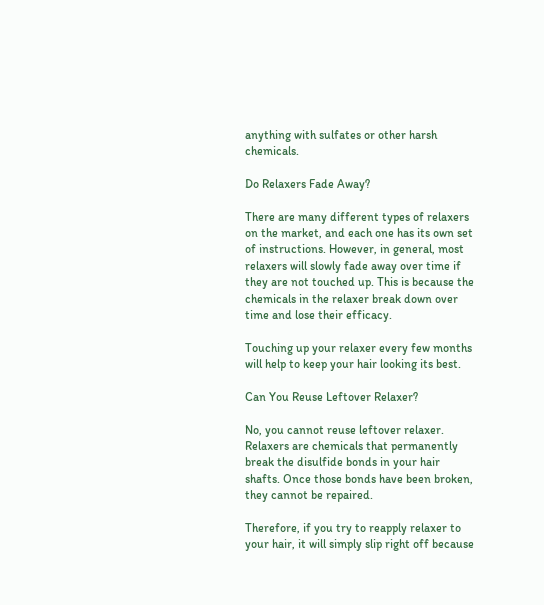anything with sulfates or other harsh chemicals.

Do Relaxers Fade Away?

There are many different types of relaxers on the market, and each one has its own set of instructions. However, in general, most relaxers will slowly fade away over time if they are not touched up. This is because the chemicals in the relaxer break down over time and lose their efficacy.

Touching up your relaxer every few months will help to keep your hair looking its best.

Can You Reuse Leftover Relaxer?

No, you cannot reuse leftover relaxer. Relaxers are chemicals that permanently break the disulfide bonds in your hair shafts. Once those bonds have been broken, they cannot be repaired.

Therefore, if you try to reapply relaxer to your hair, it will simply slip right off because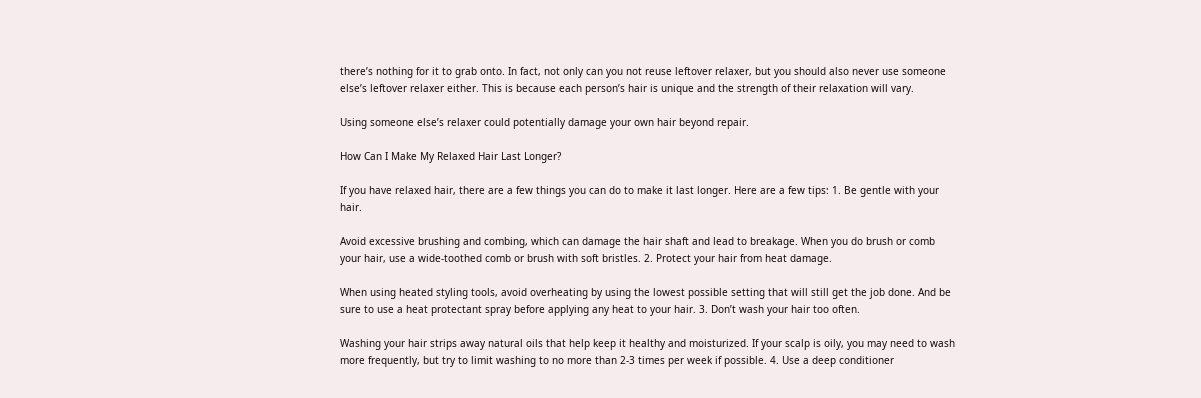there’s nothing for it to grab onto. In fact, not only can you not reuse leftover relaxer, but you should also never use someone else’s leftover relaxer either. This is because each person’s hair is unique and the strength of their relaxation will vary.

Using someone else’s relaxer could potentially damage your own hair beyond repair.

How Can I Make My Relaxed Hair Last Longer?

If you have relaxed hair, there are a few things you can do to make it last longer. Here are a few tips: 1. Be gentle with your hair.

Avoid excessive brushing and combing, which can damage the hair shaft and lead to breakage. When you do brush or comb your hair, use a wide-toothed comb or brush with soft bristles. 2. Protect your hair from heat damage.

When using heated styling tools, avoid overheating by using the lowest possible setting that will still get the job done. And be sure to use a heat protectant spray before applying any heat to your hair. 3. Don’t wash your hair too often.

Washing your hair strips away natural oils that help keep it healthy and moisturized. If your scalp is oily, you may need to wash more frequently, but try to limit washing to no more than 2-3 times per week if possible. 4. Use a deep conditioner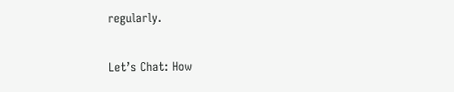regularly.

Let’s Chat: How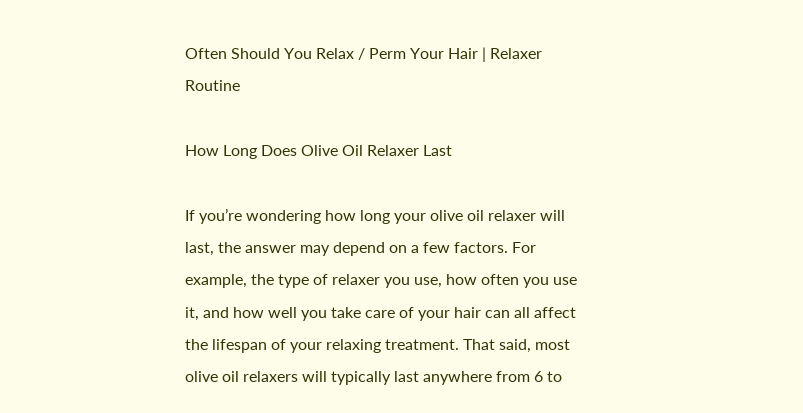Often Should You Relax / Perm Your Hair | Relaxer Routine

How Long Does Olive Oil Relaxer Last

If you’re wondering how long your olive oil relaxer will last, the answer may depend on a few factors. For example, the type of relaxer you use, how often you use it, and how well you take care of your hair can all affect the lifespan of your relaxing treatment. That said, most olive oil relaxers will typically last anywhere from 6 to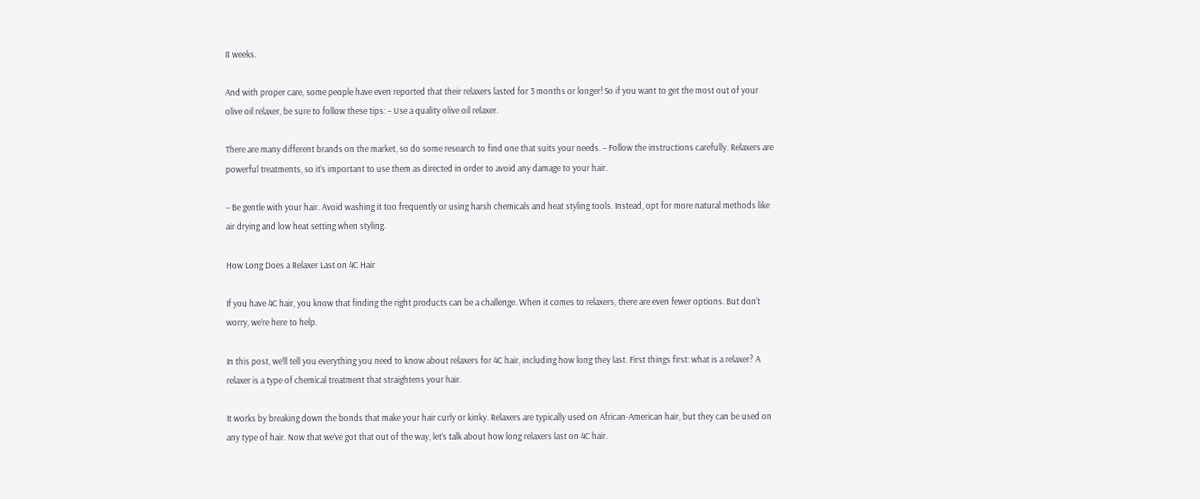8 weeks.

And with proper care, some people have even reported that their relaxers lasted for 3 months or longer! So if you want to get the most out of your olive oil relaxer, be sure to follow these tips: – Use a quality olive oil relaxer.

There are many different brands on the market, so do some research to find one that suits your needs. – Follow the instructions carefully. Relaxers are powerful treatments, so it’s important to use them as directed in order to avoid any damage to your hair.

– Be gentle with your hair. Avoid washing it too frequently or using harsh chemicals and heat styling tools. Instead, opt for more natural methods like air drying and low heat setting when styling.

How Long Does a Relaxer Last on 4C Hair

If you have 4C hair, you know that finding the right products can be a challenge. When it comes to relaxers, there are even fewer options. But don’t worry, we’re here to help.

In this post, we’ll tell you everything you need to know about relaxers for 4C hair, including how long they last. First things first: what is a relaxer? A relaxer is a type of chemical treatment that straightens your hair.

It works by breaking down the bonds that make your hair curly or kinky. Relaxers are typically used on African-American hair, but they can be used on any type of hair. Now that we’ve got that out of the way, let’s talk about how long relaxers last on 4C hair.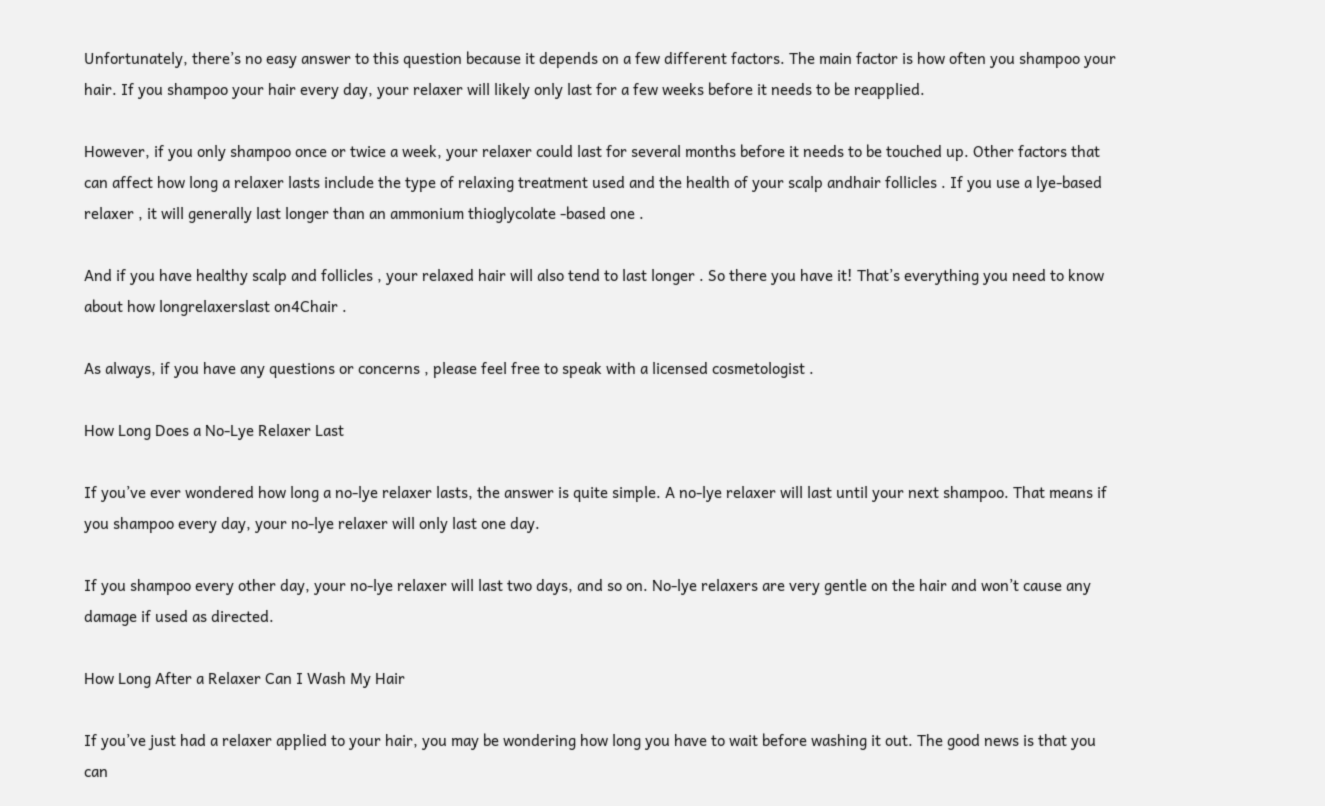Unfortunately, there’s no easy answer to this question because it depends on a few different factors. The main factor is how often you shampoo your hair. If you shampoo your hair every day, your relaxer will likely only last for a few weeks before it needs to be reapplied.

However, if you only shampoo once or twice a week, your relaxer could last for several months before it needs to be touched up. Other factors that can affect how long a relaxer lasts include the type of relaxing treatment used and the health of your scalp andhair follicles . If you use a lye-based relaxer , it will generally last longer than an ammonium thioglycolate -based one .

And if you have healthy scalp and follicles , your relaxed hair will also tend to last longer . So there you have it! That’s everything you need to know about how longrelaxerslast on4Chair .

As always, if you have any questions or concerns , please feel free to speak with a licensed cosmetologist .

How Long Does a No-Lye Relaxer Last

If you’ve ever wondered how long a no-lye relaxer lasts, the answer is quite simple. A no-lye relaxer will last until your next shampoo. That means if you shampoo every day, your no-lye relaxer will only last one day.

If you shampoo every other day, your no-lye relaxer will last two days, and so on. No-lye relaxers are very gentle on the hair and won’t cause any damage if used as directed.

How Long After a Relaxer Can I Wash My Hair

If you’ve just had a relaxer applied to your hair, you may be wondering how long you have to wait before washing it out. The good news is that you can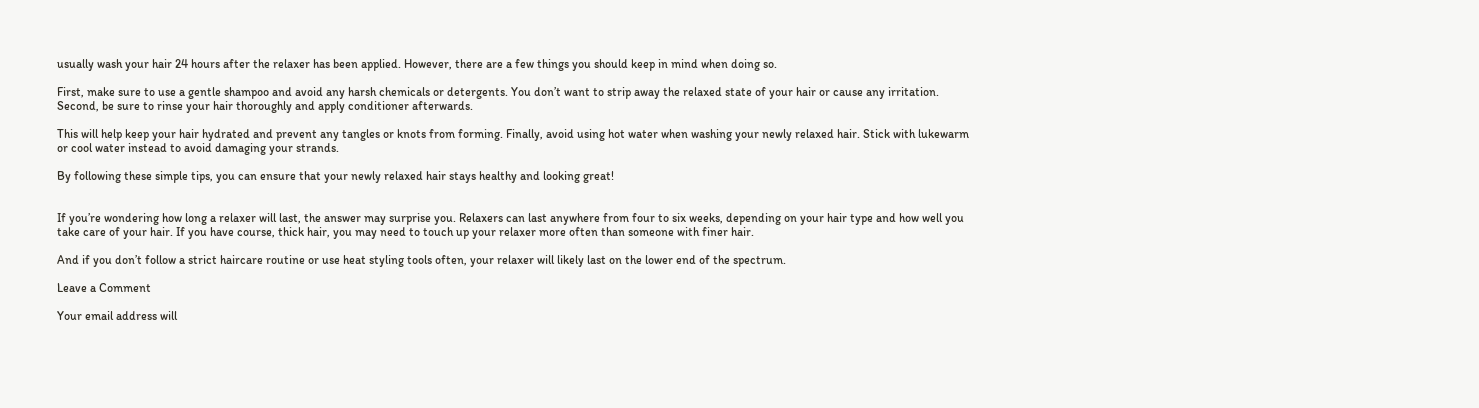usually wash your hair 24 hours after the relaxer has been applied. However, there are a few things you should keep in mind when doing so.

First, make sure to use a gentle shampoo and avoid any harsh chemicals or detergents. You don’t want to strip away the relaxed state of your hair or cause any irritation. Second, be sure to rinse your hair thoroughly and apply conditioner afterwards.

This will help keep your hair hydrated and prevent any tangles or knots from forming. Finally, avoid using hot water when washing your newly relaxed hair. Stick with lukewarm or cool water instead to avoid damaging your strands.

By following these simple tips, you can ensure that your newly relaxed hair stays healthy and looking great!


If you’re wondering how long a relaxer will last, the answer may surprise you. Relaxers can last anywhere from four to six weeks, depending on your hair type and how well you take care of your hair. If you have course, thick hair, you may need to touch up your relaxer more often than someone with finer hair.

And if you don’t follow a strict haircare routine or use heat styling tools often, your relaxer will likely last on the lower end of the spectrum.

Leave a Comment

Your email address will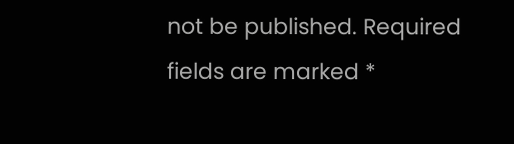not be published. Required fields are marked *